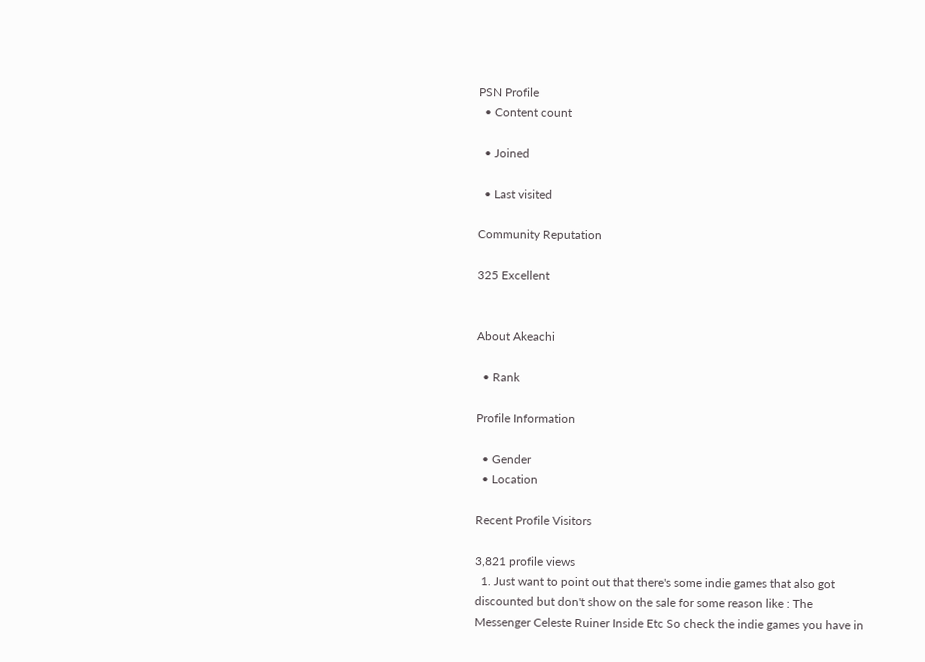PSN Profile
  • Content count

  • Joined

  • Last visited

Community Reputation

325 Excellent


About Akeachi

  • Rank

Profile Information

  • Gender
  • Location

Recent Profile Visitors

3,821 profile views
  1. Just want to point out that there's some indie games that also got discounted but don't show on the sale for some reason like : The Messenger Celeste Ruiner Inside Etc So check the indie games you have in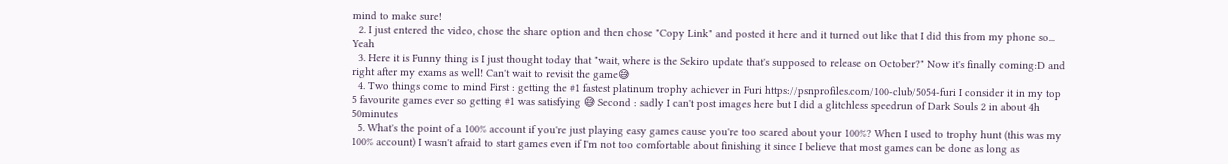mind to make sure!
  2. I just entered the video, chose the share option and then chose "Copy Link" and posted it here and it turned out like that I did this from my phone so... Yeah
  3. Here it is Funny thing is I just thought today that "wait, where is the Sekiro update that's supposed to release on October?" Now it's finally coming:D and right after my exams as well! Can't wait to revisit the game😅
  4. Two things come to mind First : getting the #1 fastest platinum trophy achiever in Furi https://psnprofiles.com/100-club/5054-furi I consider it in my top 5 favourite games ever so getting #1 was satisfying 😅 Second : sadly I can't post images here but I did a glitchless speedrun of Dark Souls 2 in about 4h 50minutes
  5. What's the point of a 100% account if you're just playing easy games cause you're too scared about your 100%? When I used to trophy hunt (this was my 100% account) I wasn't afraid to start games even if I'm not too comfortable about finishing it since I believe that most games can be done as long as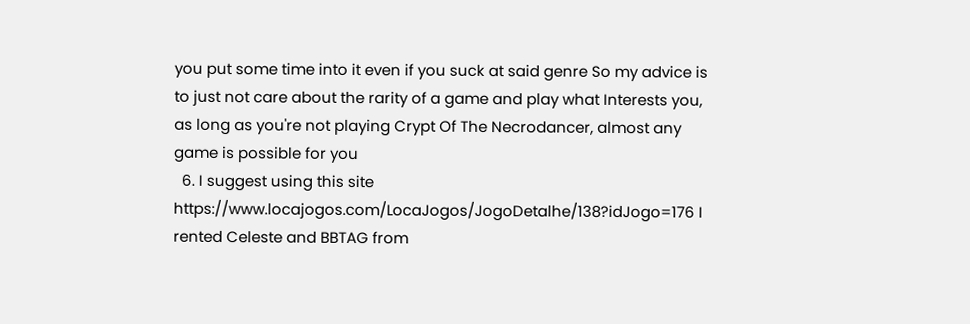you put some time into it even if you suck at said genre So my advice is to just not care about the rarity of a game and play what Interests you, as long as you're not playing Crypt Of The Necrodancer, almost any game is possible for you
  6. I suggest using this site https://www.locajogos.com/LocaJogos/JogoDetalhe/138?idJogo=176 I rented Celeste and BBTAG from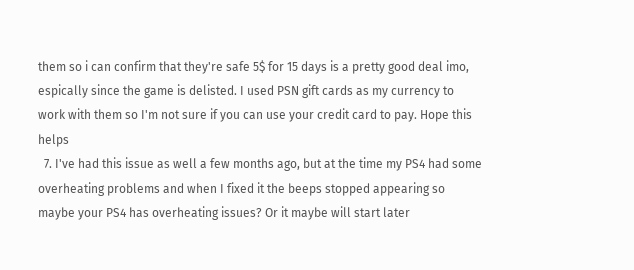them so i can confirm that they're safe 5$ for 15 days is a pretty good deal imo, espically since the game is delisted. I used PSN gift cards as my currency to work with them so I'm not sure if you can use your credit card to pay. Hope this helps
  7. I've had this issue as well a few months ago, but at the time my PS4 had some overheating problems and when I fixed it the beeps stopped appearing so maybe your PS4 has overheating issues? Or it maybe will start later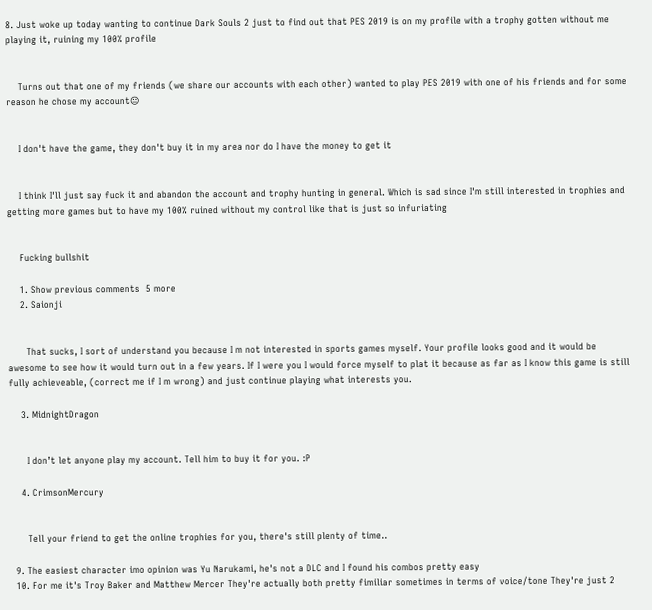8. Just woke up today wanting to continue Dark Souls 2 just to find out that PES 2019 is on my profile with a trophy gotten without me playing it, ruining my 100% profile


    Turns out that one of my friends (we share our accounts with each other) wanted to play PES 2019 with one of his friends and for some reason he chose my account😐


    I don't have the game, they don't buy it in my area nor do I have the money to get it


    I think I'll just say fuck it and abandon the account and trophy hunting in general. Which is sad since I'm still interested in trophies and getting more games but to have my 100% ruined without my control like that is just so infuriating


    Fucking bullshit

    1. Show previous comments  5 more
    2. Saionji


      That sucks, I sort of understand you because I m not interested in sports games myself. Your profile looks good and it would be awesome to see how it would turn out in a few years. If I were you I would force myself to plat it because as far as I know this game is still fully achieveable, (correct me if I m wrong) and just continue playing what interests you.

    3. MidnightDragon


      I don’t let anyone play my account. Tell him to buy it for you. :P

    4. CrimsonMercury


      Tell your friend to get the online trophies for you, there's still plenty of time..

  9. The easiest character imo opinion was Yu Narukami, he's not a DLC and I found his combos pretty easy
  10. For me it's Troy Baker and Matthew Mercer They're actually both pretty fimiliar sometimes in terms of voice/tone They're just 2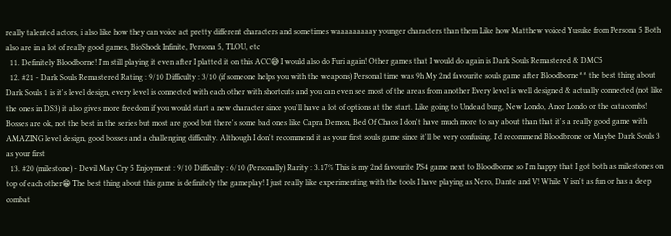really talented actors, i also like how they can voice act pretty different characters and sometimes waaaaaaaaay younger characters than them Like how Matthew voiced Yusuke from Persona 5 Both also are in a lot of really good games, BioShock Infinite, Persona 5, TLOU, etc
  11. Definitely Bloodborne! I'm still playing it even after I platted it on this ACC😅 I would also do Furi again! Other games that I would do again is Dark Souls Remastered & DMC5
  12. #21 - Dark Souls Remastered Rating : 9/10 Difficulty : 3/10 (if someone helps you with the weapons) Personal time was 9h My 2nd favourite souls game after Bloodborne^^ the best thing about Dark Souls 1 is it's level design, every level is connected with each other with shortcuts and you can even see most of the areas from another Every level is well designed & actually connected (not like the ones in DS3) it also gives more freedom if you would start a new character since you'll have a lot of options at the start. Like going to Undead burg, New Londo, Anor Londo or the catacombs! Bosses are ok, not the best in the series but most are good but there's some bad ones like Capra Demon, Bed Of Chaos I don't have much more to say about than that it's a really good game with AMAZING level design, good bosses and a challenging difficulty. Although I don't recommend it as your first souls game since it'll be very confusing. I'd recommend Bloodbrone or Maybe Dark Souls 3 as your first
  13. #20 (milestone) - Devil May Cry 5 Enjoyment : 9/10 Difficulty : 6/10 (Personally) Rarity : 3.17% This is my 2nd favourite PS4 game next to Bloodborne so I'm happy that I got both as milestones on top of each other😁 The best thing about this game is definitely the gameplay! I just really like experimenting with the tools I have playing as Nero, Dante and V! While V isn't as fun or has a deep combat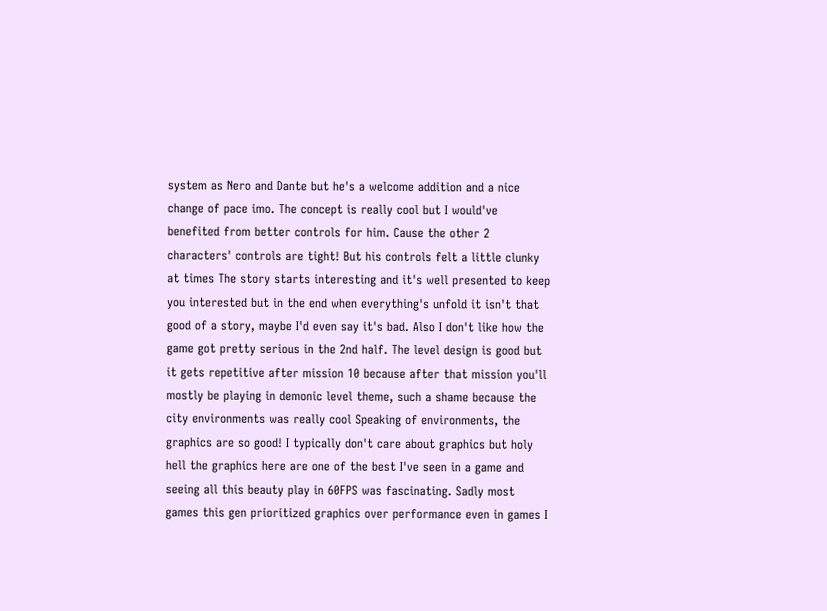system as Nero and Dante but he's a welcome addition and a nice change of pace imo. The concept is really cool but I would've benefited from better controls for him. Cause the other 2 characters' controls are tight! But his controls felt a little clunky at times The story starts interesting and it's well presented to keep you interested but in the end when everything's unfold it isn't that good of a story, maybe I'd even say it's bad. Also I don't like how the game got pretty serious in the 2nd half. The level design is good but it gets repetitive after mission 10 because after that mission you'll mostly be playing in demonic level theme, such a shame because the city environments was really cool Speaking of environments, the graphics are so good! I typically don't care about graphics but holy hell the graphics here are one of the best I've seen in a game and seeing all this beauty play in 60FPS was fascinating. Sadly most games this gen prioritized graphics over performance even in games I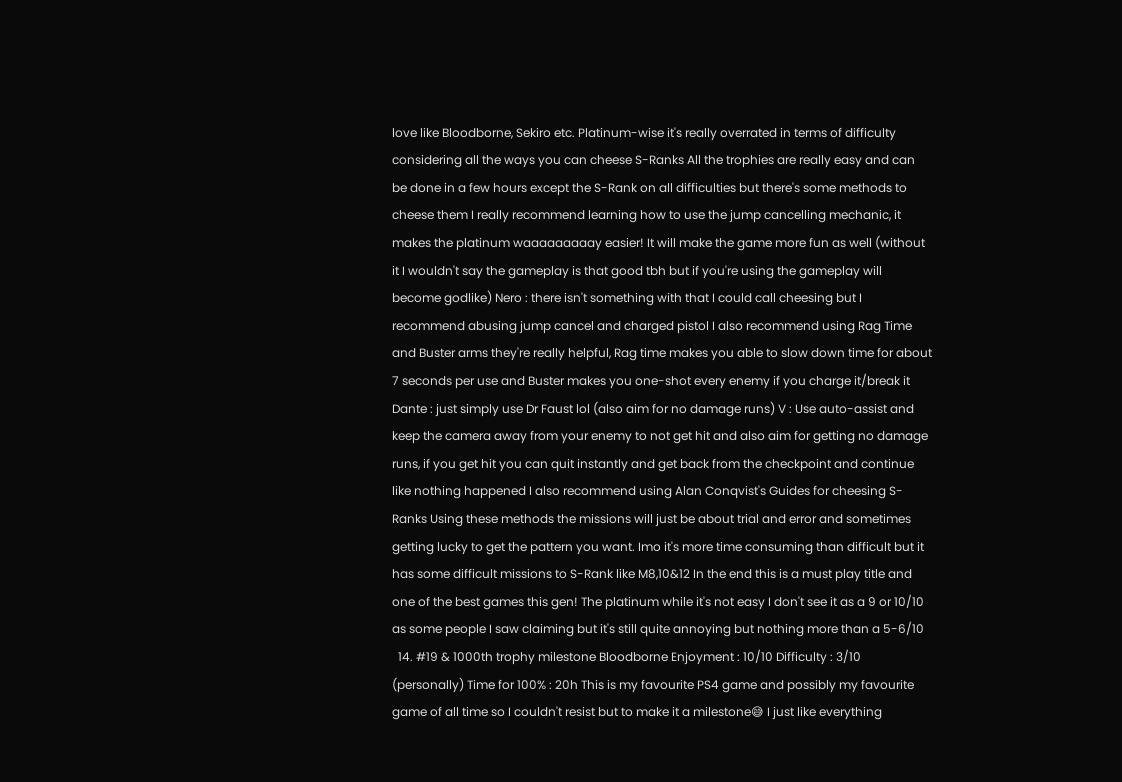love like Bloodborne, Sekiro etc. Platinum-wise it's really overrated in terms of difficulty considering all the ways you can cheese S-Ranks All the trophies are really easy and can be done in a few hours except the S-Rank on all difficulties but there's some methods to cheese them I really recommend learning how to use the jump cancelling mechanic, it makes the platinum waaaaaaaaay easier! It will make the game more fun as well (without it I wouldn't say the gameplay is that good tbh but if you're using the gameplay will become godlike) Nero : there isn't something with that I could call cheesing but I recommend abusing jump cancel and charged pistol I also recommend using Rag Time and Buster arms they're really helpful, Rag time makes you able to slow down time for about 7 seconds per use and Buster makes you one-shot every enemy if you charge it/break it Dante : just simply use Dr Faust lol (also aim for no damage runs) V : Use auto-assist and keep the camera away from your enemy to not get hit and also aim for getting no damage runs, if you get hit you can quit instantly and get back from the checkpoint and continue like nothing happened I also recommend using Alan Conqvist's Guides for cheesing S-Ranks Using these methods the missions will just be about trial and error and sometimes getting lucky to get the pattern you want. Imo it's more time consuming than difficult but it has some difficult missions to S-Rank like M8,10&12 In the end this is a must play title and one of the best games this gen! The platinum while it's not easy I don't see it as a 9 or 10/10 as some people I saw claiming but it's still quite annoying but nothing more than a 5-6/10
  14. #19 & 1000th trophy milestone Bloodborne Enjoyment : 10/10 Difficulty : 3/10 (personally) Time for 100% : 20h This is my favourite PS4 game and possibly my favourite game of all time so I couldn't resist but to make it a milestone😅 I just like everything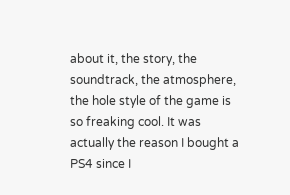about it, the story, the soundtrack, the atmosphere, the hole style of the game is so freaking cool. It was actually the reason I bought a PS4 since I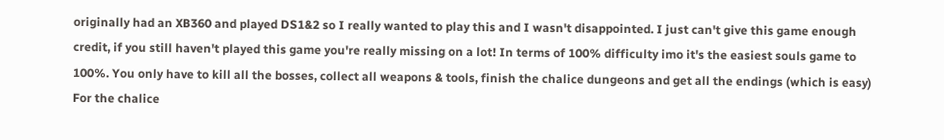originally had an XB360 and played DS1&2 so I really wanted to play this and I wasn't disappointed. I just can't give this game enough credit, if you still haven't played this game you're really missing on a lot! In terms of 100% difficulty imo it's the easiest souls game to 100%. You only have to kill all the bosses, collect all weapons & tools, finish the chalice dungeons and get all the endings (which is easy) For the chalice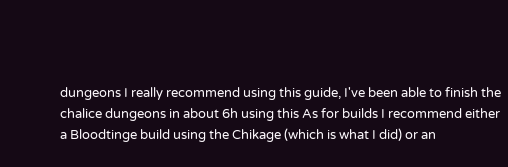dungeons I really recommend using this guide, I've been able to finish the chalice dungeons in about 6h using this As for builds I recommend either a Bloodtinge build using the Chikage (which is what I did) or an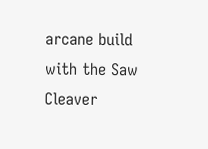arcane build with the Saw Cleaver